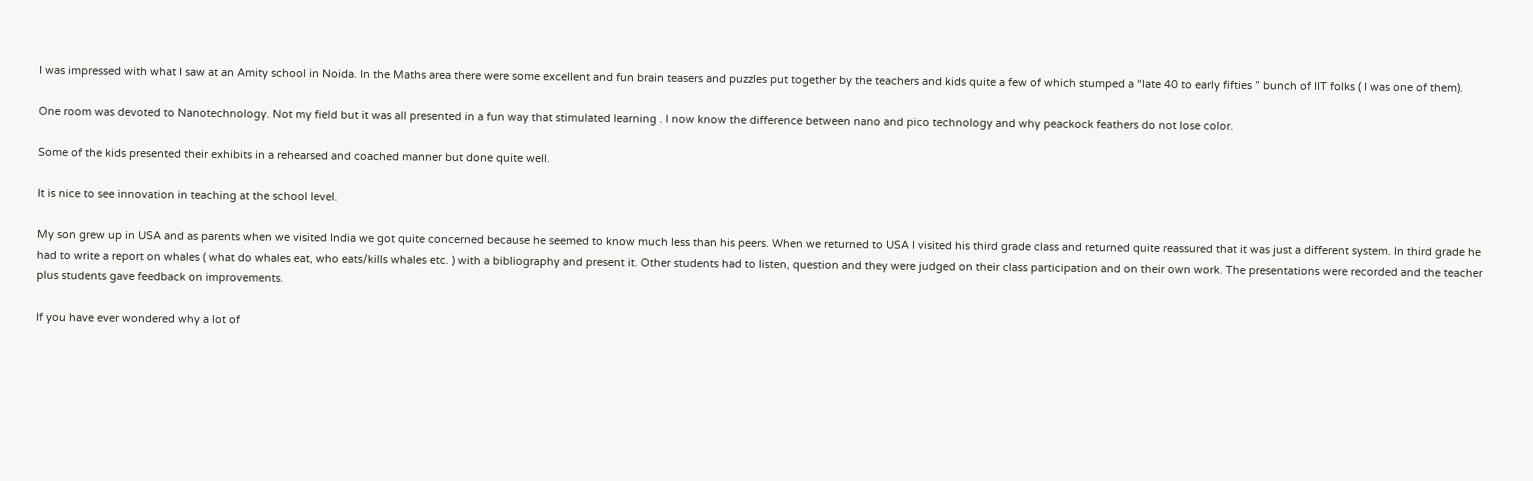I was impressed with what I saw at an Amity school in Noida. In the Maths area there were some excellent and fun brain teasers and puzzles put together by the teachers and kids quite a few of which stumped a “late 40 to early fifties ” bunch of IIT folks ( I was one of them).

One room was devoted to Nanotechnology. Not my field but it was all presented in a fun way that stimulated learning . I now know the difference between nano and pico technology and why peackock feathers do not lose color.

Some of the kids presented their exhibits in a rehearsed and coached manner but done quite well.

It is nice to see innovation in teaching at the school level.

My son grew up in USA and as parents when we visited India we got quite concerned because he seemed to know much less than his peers. When we returned to USA I visited his third grade class and returned quite reassured that it was just a different system. In third grade he had to write a report on whales ( what do whales eat, who eats/kills whales etc. ) with a bibliography and present it. Other students had to listen, question and they were judged on their class participation and on their own work. The presentations were recorded and the teacher plus students gave feedback on improvements.

If you have ever wondered why a lot of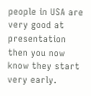people in USA are very good at presentation then you now know they start very early.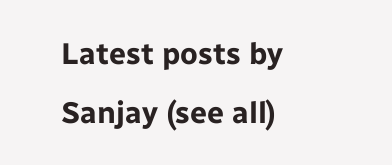Latest posts by Sanjay (see all)